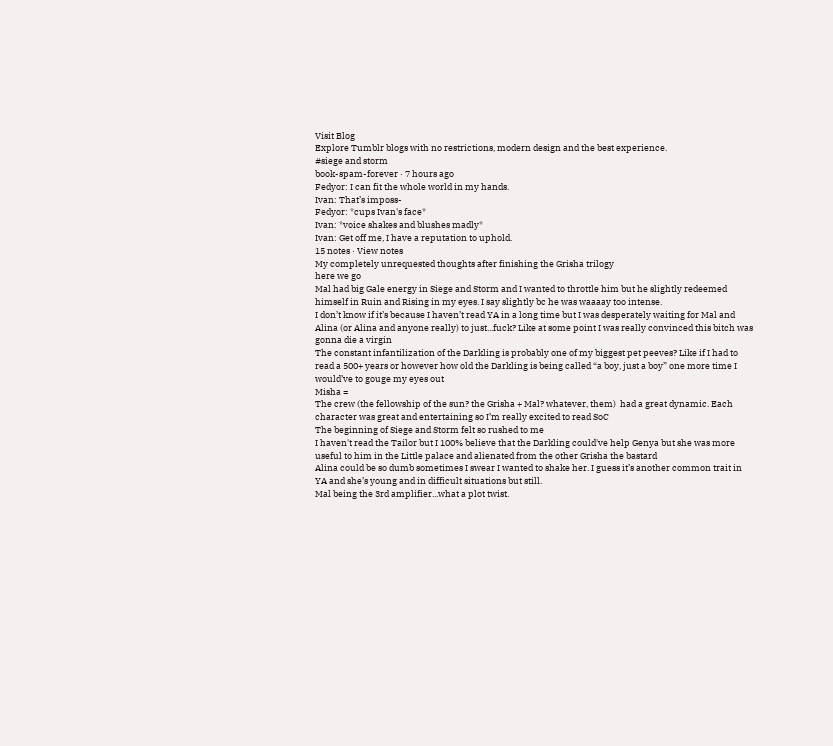Visit Blog
Explore Tumblr blogs with no restrictions, modern design and the best experience.
#siege and storm
book-spam-forever · 7 hours ago
Fedyor: I can fit the whole world in my hands.
Ivan: That’s imposs-
Fedyor: *cups Ivan's face*
Ivan: *voice shakes and blushes madly*
Ivan: Get off me, I have a reputation to uphold.
15 notes · View notes
My completely unrequested thoughts after finishing the Grisha trilogy
here we go
Mal had big Gale energy in Siege and Storm and I wanted to throttle him but he slightly redeemed himself in Ruin and Rising in my eyes. I say slightly bc he was waaaay too intense.
I don’t know if it’s because I haven’t read YA in a long time but I was desperately waiting for Mal and Alina (or Alina and anyone really) to just...fuck? Like at some point I was really convinced this bitch was gonna die a virgin
The constant infantilization of the Darkling is probably one of my biggest pet peeves? Like if I had to read a 500+ years or however how old the Darkling is being called “a boy, just a boy” one more time I would’ve to gouge my eyes out
Misha =
The crew (the fellowship of the sun? the Grisha + Mal? whatever, them)  had a great dynamic. Each character was great and entertaining so I’m really excited to read SoC
The beginning of Siege and Storm felt so rushed to me
I haven't read the Tailor but I 100% believe that the Darkling could've help Genya but she was more useful to him in the Little palace and alienated from the other Grisha the bastard
Alina could be so dumb sometimes I swear I wanted to shake her. I guess it’s another common trait in YA and she’s young and in difficult situations but still.
Mal being the 3rd amplifier...what a plot twist.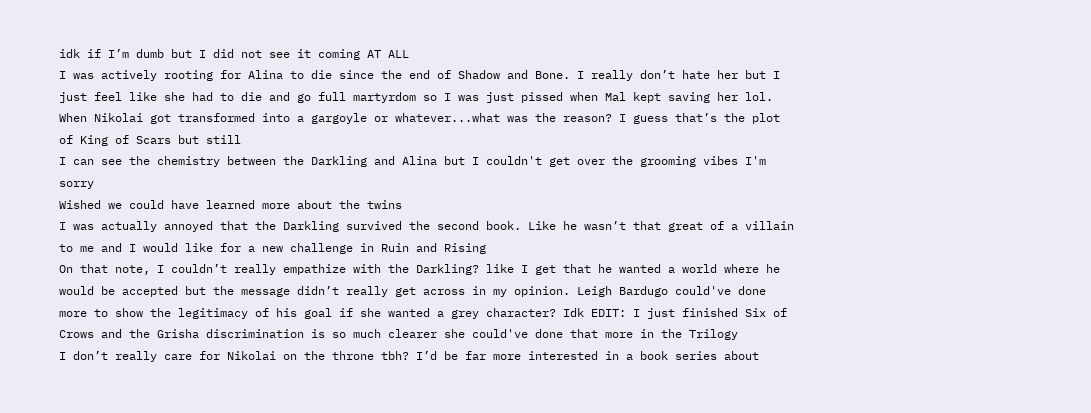idk if I’m dumb but I did not see it coming AT ALL
I was actively rooting for Alina to die since the end of Shadow and Bone. I really don’t hate her but I just feel like she had to die and go full martyrdom so I was just pissed when Mal kept saving her lol.
When Nikolai got transformed into a gargoyle or whatever...what was the reason? I guess that’s the plot of King of Scars but still
I can see the chemistry between the Darkling and Alina but I couldn't get over the grooming vibes I'm sorry
Wished we could have learned more about the twins
I was actually annoyed that the Darkling survived the second book. Like he wasn’t that great of a villain to me and I would like for a new challenge in Ruin and Rising
On that note, I couldn’t really empathize with the Darkling? like I get that he wanted a world where he would be accepted but the message didn’t really get across in my opinion. Leigh Bardugo could've done more to show the legitimacy of his goal if she wanted a grey character? Idk EDIT: I just finished Six of Crows and the Grisha discrimination is so much clearer she could've done that more in the Trilogy
I don’t really care for Nikolai on the throne tbh? I’d be far more interested in a book series about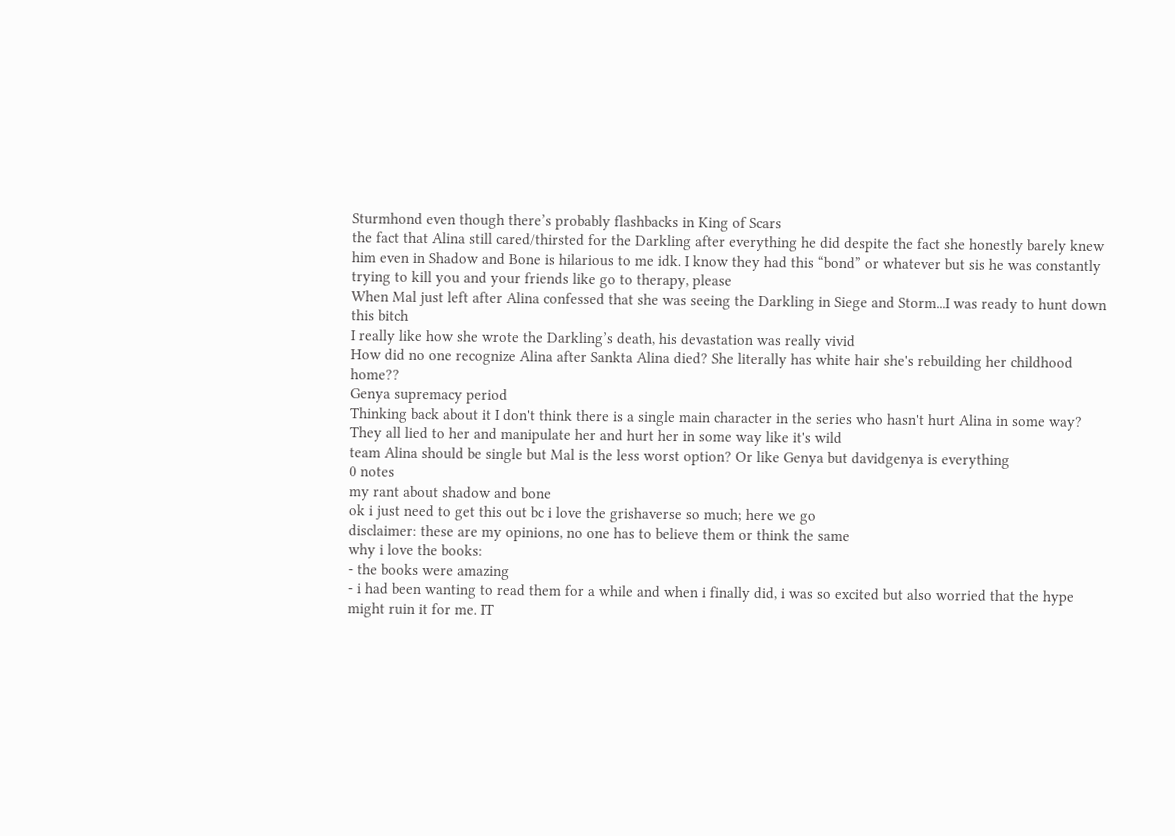Sturmhond even though there’s probably flashbacks in King of Scars
the fact that Alina still cared/thirsted for the Darkling after everything he did despite the fact she honestly barely knew him even in Shadow and Bone is hilarious to me idk. I know they had this “bond” or whatever but sis he was constantly trying to kill you and your friends like go to therapy, please
When Mal just left after Alina confessed that she was seeing the Darkling in Siege and Storm...I was ready to hunt down this bitch
I really like how she wrote the Darkling’s death, his devastation was really vivid
How did no one recognize Alina after Sankta Alina died? She literally has white hair she's rebuilding her childhood home??
Genya supremacy period
Thinking back about it I don't think there is a single main character in the series who hasn't hurt Alina in some way? They all lied to her and manipulate her and hurt her in some way like it's wild
team Alina should be single but Mal is the less worst option? Or like Genya but davidgenya is everything
0 notes
my rant about shadow and bone
ok i just need to get this out bc i love the grishaverse so much; here we go
disclaimer: these are my opinions, no one has to believe them or think the same
why i love the books:
- the books were amazing
- i had been wanting to read them for a while and when i finally did, i was so excited but also worried that the hype might ruin it for me. IT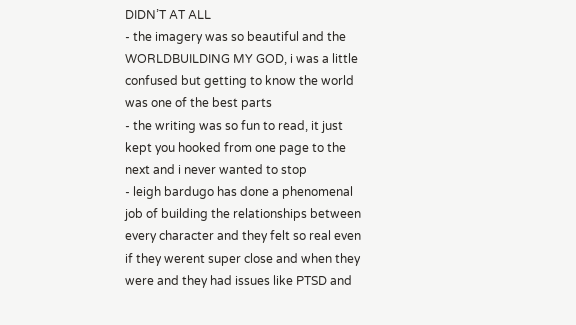DIDN’T AT ALL
- the imagery was so beautiful and the WORLDBUILDING MY GOD, i was a little confused but getting to know the world was one of the best parts
- the writing was so fun to read, it just kept you hooked from one page to the next and i never wanted to stop
- leigh bardugo has done a phenomenal job of building the relationships between every character and they felt so real even if they werent super close and when they were and they had issues like PTSD and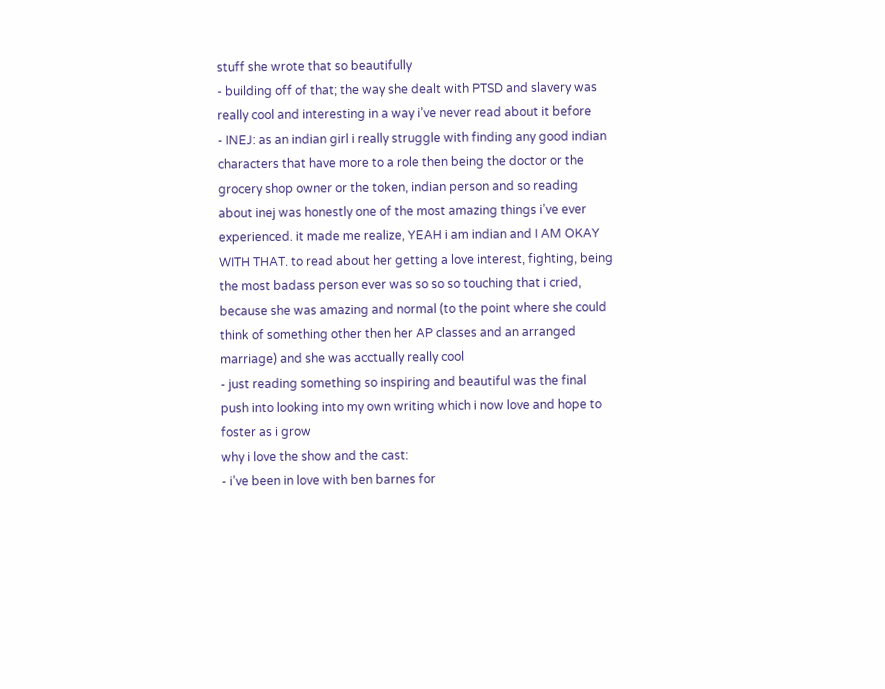stuff she wrote that so beautifully
- building off of that; the way she dealt with PTSD and slavery was really cool and interesting in a way i’ve never read about it before
- INEJ: as an indian girl i really struggle with finding any good indian characters that have more to a role then being the doctor or the grocery shop owner or the token, indian person and so reading about inej was honestly one of the most amazing things i’ve ever experienced. it made me realize, YEAH i am indian and I AM OKAY WITH THAT. to read about her getting a love interest, fighting, being the most badass person ever was so so so touching that i cried, because she was amazing and normal (to the point where she could think of something other then her AP classes and an arranged marriage) and she was acctually really cool
- just reading something so inspiring and beautiful was the final push into looking into my own writing which i now love and hope to foster as i grow
why i love the show and the cast:
- i’ve been in love with ben barnes for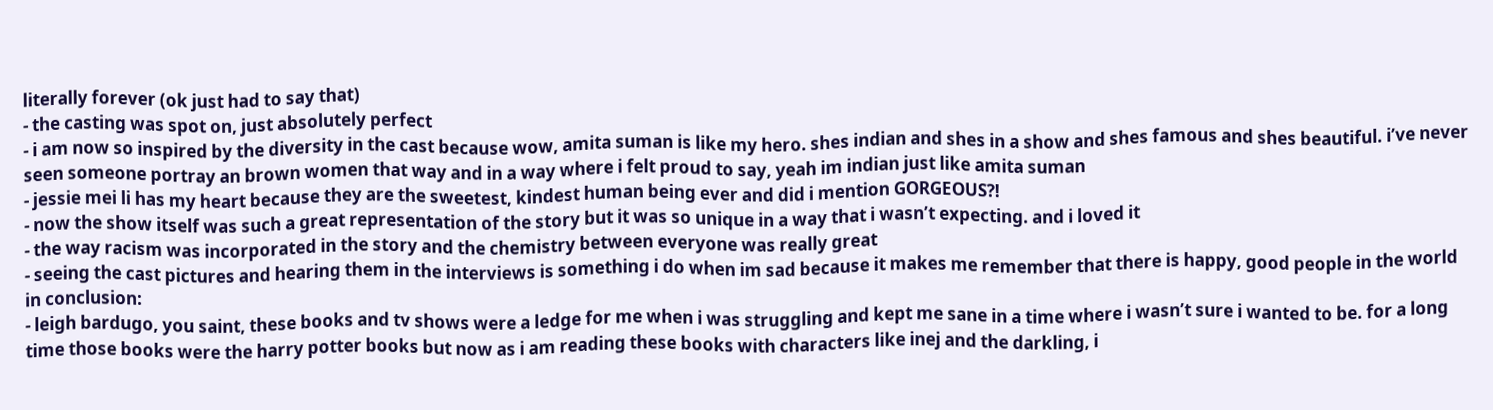literally forever (ok just had to say that)
- the casting was spot on, just absolutely perfect
- i am now so inspired by the diversity in the cast because wow, amita suman is like my hero. shes indian and shes in a show and shes famous and shes beautiful. i’ve never seen someone portray an brown women that way and in a way where i felt proud to say, yeah im indian just like amita suman
- jessie mei li has my heart because they are the sweetest, kindest human being ever and did i mention GORGEOUS?!
- now the show itself was such a great representation of the story but it was so unique in a way that i wasn’t expecting. and i loved it
- the way racism was incorporated in the story and the chemistry between everyone was really great
- seeing the cast pictures and hearing them in the interviews is something i do when im sad because it makes me remember that there is happy, good people in the world
in conclusion:
- leigh bardugo, you saint, these books and tv shows were a ledge for me when i was struggling and kept me sane in a time where i wasn’t sure i wanted to be. for a long time those books were the harry potter books but now as i am reading these books with characters like inej and the darkling, i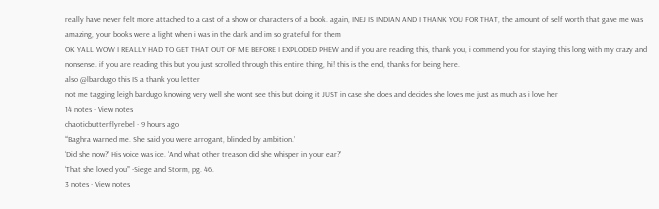really have never felt more attached to a cast of a show or characters of a book. again, INEJ IS INDIAN AND I THANK YOU FOR THAT, the amount of self worth that gave me was amazing, your books were a light when i was in the dark and im so grateful for them
OK YALL WOW I REALLY HAD TO GET THAT OUT OF ME BEFORE I EXPLODED PHEW and if you are reading this, thank you, i commend you for staying this long with my crazy and nonsense. if you are reading this but you just scrolled through this entire thing, hi! this is the end, thanks for being here.
also @lbardugo this IS a thank you letter
not me tagging leigh bardugo knowing very well she wont see this but doing it JUST in case she does and decides she loves me just as much as i love her
14 notes · View notes
chaoticbutterflyrebel · 9 hours ago
“‘Baghra warned me. She said you were arrogant, blinded by ambition.’
‘Did she now?’ His voice was ice. ‘And what other treason did she whisper in your ear?’
‘That she loved you’” -Siege and Storm, pg. 46.
3 notes · View notes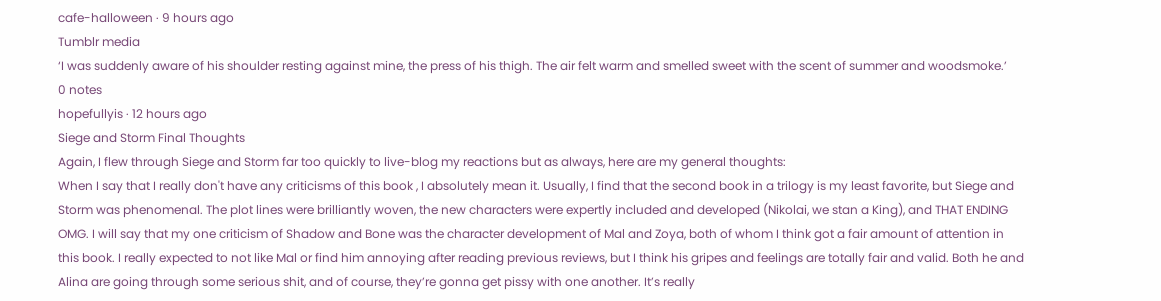cafe-halloween · 9 hours ago
Tumblr media
‘I was suddenly aware of his shoulder resting against mine, the press of his thigh. The air felt warm and smelled sweet with the scent of summer and woodsmoke.’
0 notes
hopefullyis · 12 hours ago
Siege and Storm Final Thoughts
Again, I flew through Siege and Storm far too quickly to live-blog my reactions but as always, here are my general thoughts:
When I say that I really don't have any criticisms of this book , I absolutely mean it. Usually, I find that the second book in a trilogy is my least favorite, but Siege and Storm was phenomenal. The plot lines were brilliantly woven, the new characters were expertly included and developed (Nikolai, we stan a King), and THAT ENDING OMG. I will say that my one criticism of Shadow and Bone was the character development of Mal and Zoya, both of whom I think got a fair amount of attention in this book. I really expected to not like Mal or find him annoying after reading previous reviews, but I think his gripes and feelings are totally fair and valid. Both he and Alina are going through some serious shit, and of course, they’re gonna get pissy with one another. It’s really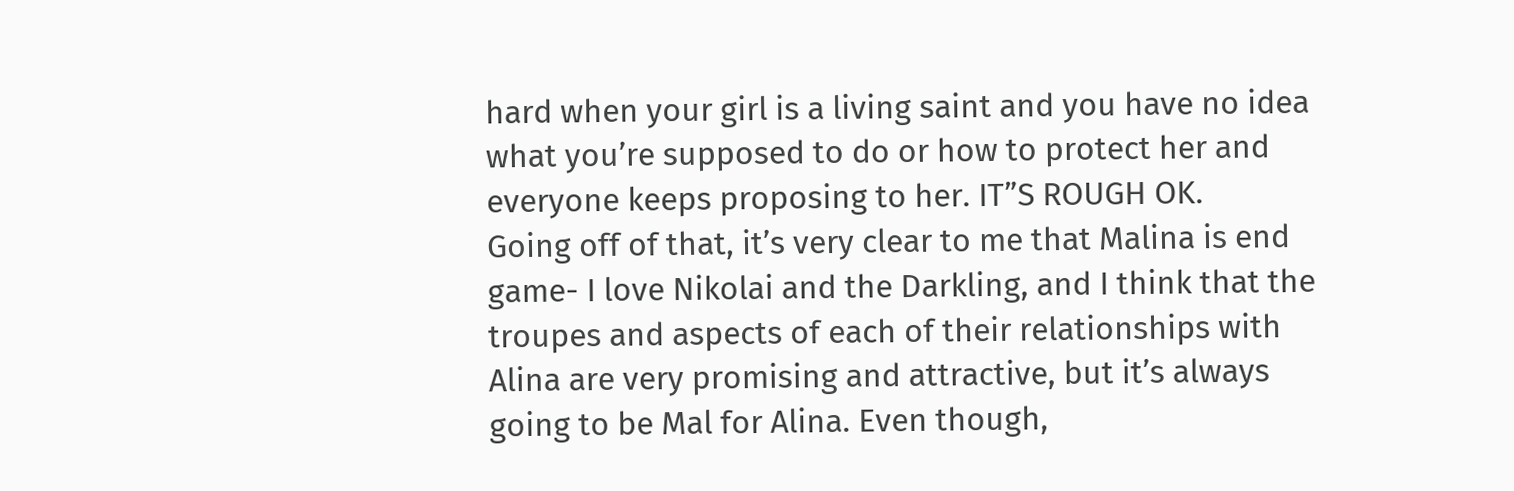hard when your girl is a living saint and you have no idea what you’re supposed to do or how to protect her and everyone keeps proposing to her. IT”S ROUGH OK.
Going off of that, it’s very clear to me that Malina is end game- I love Nikolai and the Darkling, and I think that the troupes and aspects of each of their relationships with Alina are very promising and attractive, but it’s always going to be Mal for Alina. Even though,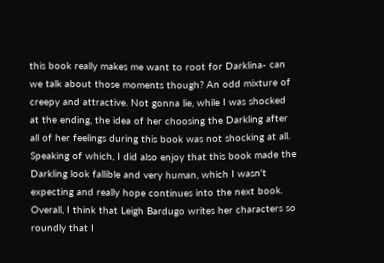this book really makes me want to root for Darklina- can we talk about those moments though? An odd mixture of creepy and attractive. Not gonna lie, while I was shocked at the ending, the idea of her choosing the Darkling after all of her feelings during this book was not shocking at all.
Speaking of which, I did also enjoy that this book made the Darkling look fallible and very human, which I wasn't expecting and really hope continues into the next book. Overall, I think that Leigh Bardugo writes her characters so roundly that I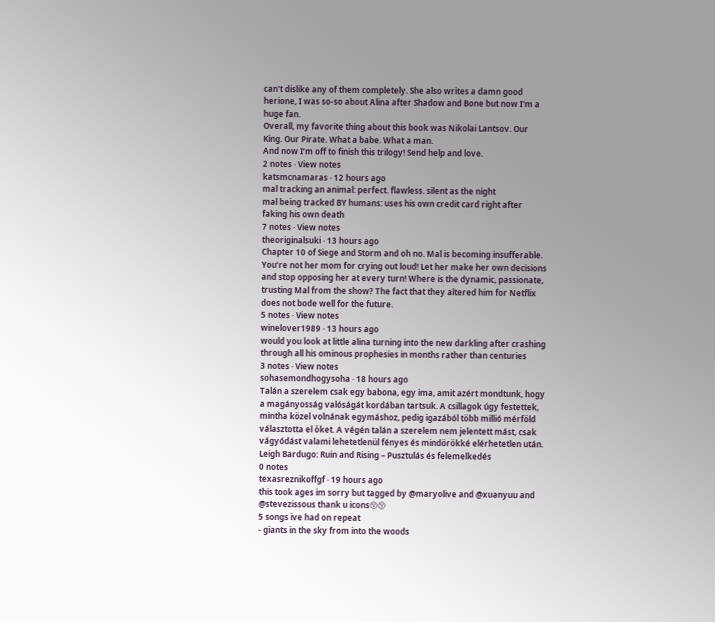can't dislike any of them completely. She also writes a damn good herione, I was so-so about Alina after Shadow and Bone but now I'm a huge fan.
Overall, my favorite thing about this book was Nikolai Lantsov. Our King. Our Pirate. What a babe. What a man.
And now I’m off to finish this trilogy! Send help and love.
2 notes · View notes
katsmcnamaras · 12 hours ago
mal tracking an animal: perfect. flawless. silent as the night
mal being tracked BY humans: uses his own credit card right after faking his own death
7 notes · View notes
theoriginalsuki · 13 hours ago
Chapter 10 of Siege and Storm and oh no. Mal is becoming insufferable. You’re not her mom for crying out loud! Let her make her own decisions and stop opposing her at every turn! Where is the dynamic, passionate, trusting Mal from the show? The fact that they altered him for Netflix does not bode well for the future.
5 notes · View notes
winelover1989 · 13 hours ago
would you look at little alina turning into the new darkling after crashing through all his ominous prophesies in months rather than centuries
3 notes · View notes
sohasemondhogysoha · 18 hours ago
Talán a szerelem csak egy babona, egy ima, amit azért mondtunk, hogy a magányosság valóságát kordában tartsuk. A csillagok úgy festettek, mintha közel volnának egymáshoz, pedig igazából több millió mérföld választotta el őket. A végén talán a szerelem nem jelentett mást, csak vágyódást valami lehetetlenül fényes és mindörökké elérhetetlen után.
Leigh Bardugo: Ruin and Rising – Pusztulás és felemelkedés
0 notes
texasreznikoffgf · 19 hours ago
this took ages im sorry but tagged by @maryolive and @xuanyuu and @stevezissous thank u icons😚😚
5 songs ive had on repeat
- giants in the sky from into the woods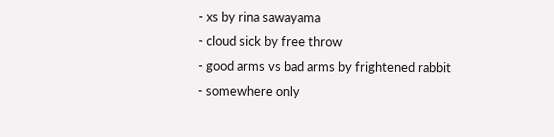- xs by rina sawayama
- cloud sick by free throw
- good arms vs bad arms by frightened rabbit
- somewhere only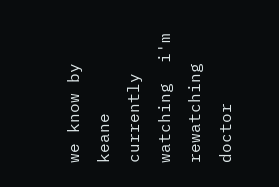we know by keane
currently watching  i'm rewatching doctor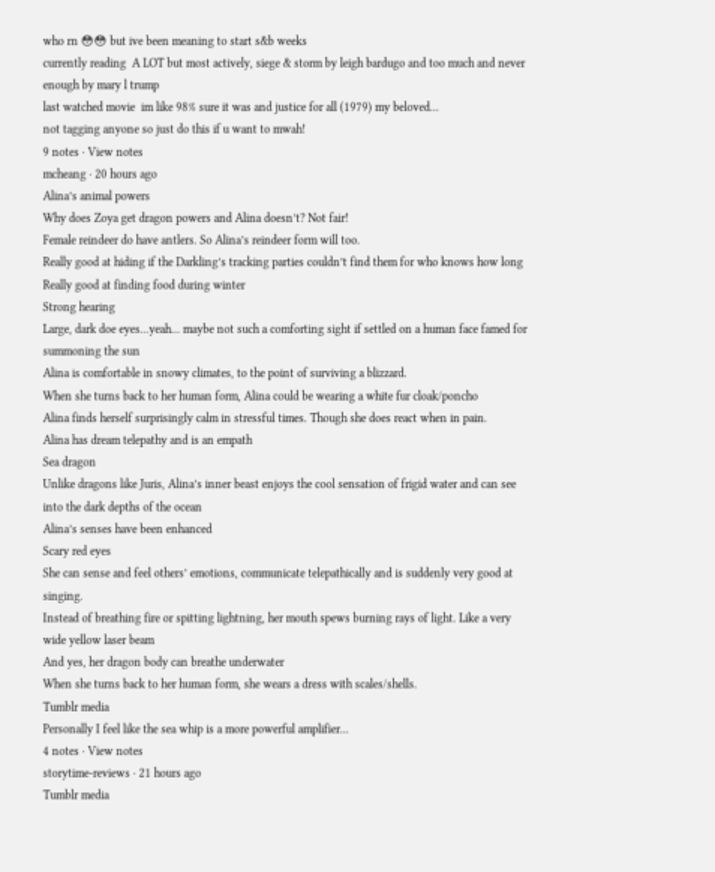who rn 😳😳 but ive been meaning to start s&b weeks
currently reading  A LOT but most actively, siege & storm by leigh bardugo and too much and never enough by mary l trump
last watched movie  im like 98% sure it was and justice for all (1979) my beloved...
not tagging anyone so just do this if u want to mwah!
9 notes · View notes
mcheang · 20 hours ago
Alina’s animal powers
Why does Zoya get dragon powers and Alina doesn’t? Not fair!
Female reindeer do have antlers. So Alina’s reindeer form will too.
Really good at hiding if the Darkling’s tracking parties couldn’t find them for who knows how long
Really good at finding food during winter
Strong hearing
Large, dark doe eyes...yeah... maybe not such a comforting sight if settled on a human face famed for summoning the sun
Alina is comfortable in snowy climates, to the point of surviving a blizzard.
When she turns back to her human form, Alina could be wearing a white fur cloak/poncho
Alina finds herself surprisingly calm in stressful times. Though she does react when in pain.
Alina has dream telepathy and is an empath
Sea dragon
Unlike dragons like Juris, Alina’s inner beast enjoys the cool sensation of frigid water and can see into the dark depths of the ocean
Alina’s senses have been enhanced
Scary red eyes
She can sense and feel others’ emotions, communicate telepathically and is suddenly very good at singing.
Instead of breathing fire or spitting lightning, her mouth spews burning rays of light. Like a very wide yellow laser beam
And yes, her dragon body can breathe underwater
When she turns back to her human form, she wears a dress with scales/shells.
Tumblr media
Personally I feel like the sea whip is a more powerful amplifier...
4 notes · View notes
storytime-reviews · 21 hours ago
Tumblr media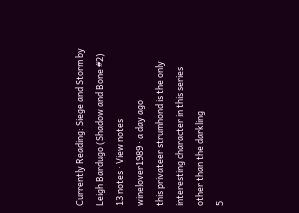Currently Reading: Siege and Storm by Leigh Bardugo (Shadow and Bone #2)
13 notes · View notes
winelover1989 · a day ago
this privateer strumhond is the only interesting character in this series other than the darkling
5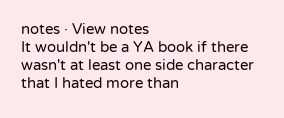notes · View notes
It wouldn't be a YA book if there wasn't at least one side character that I hated more than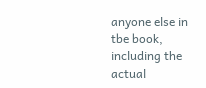anyone else in tbe book, including the actual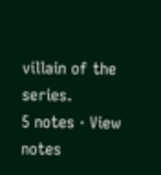villain of the series.
5 notes · View notes